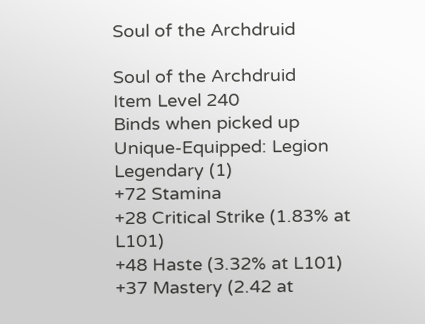Soul of the Archdruid

Soul of the Archdruid
Item Level 240
Binds when picked up
Unique-Equipped: Legion Legendary (1)
+72 Stamina
+28 Critical Strike (1.83% at L101)
+48 Haste (3.32% at L101)
+37 Mastery (2.42 at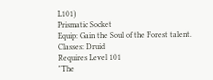L101)
Prismatic Socket
Equip: Gain the Soul of the Forest talent.
Classes: Druid
Requires Level 101
"The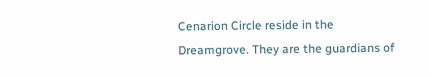Cenarion Circle reside in the Dreamgrove. They are the guardians of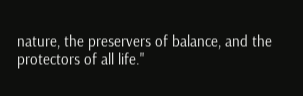nature, the preservers of balance, and the protectors of all life."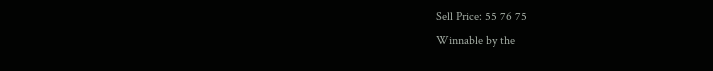Sell Price: 55 76 75
Winnable by the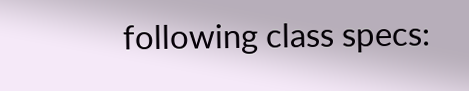following class specs: